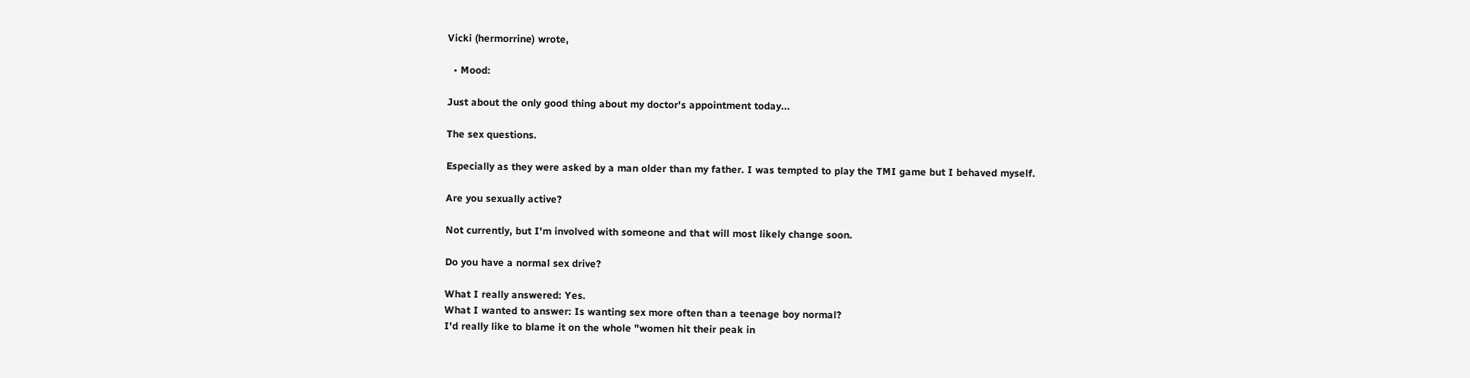Vicki (hermorrine) wrote,

  • Mood:

Just about the only good thing about my doctor's appointment today...

The sex questions.

Especially as they were asked by a man older than my father. I was tempted to play the TMI game but I behaved myself.

Are you sexually active?

Not currently, but I'm involved with someone and that will most likely change soon.

Do you have a normal sex drive?

What I really answered: Yes.
What I wanted to answer: Is wanting sex more often than a teenage boy normal?
I'd really like to blame it on the whole "women hit their peak in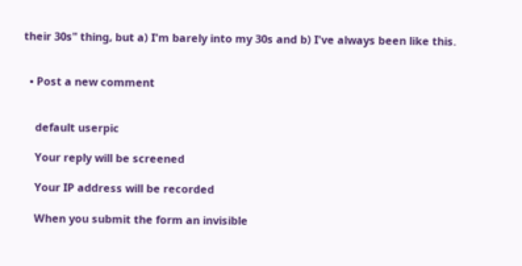their 30s" thing, but a) I'm barely into my 30s and b) I've always been like this.


  • Post a new comment


    default userpic

    Your reply will be screened

    Your IP address will be recorded

    When you submit the form an invisible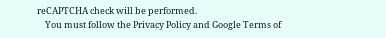reCAPTCHA check will be performed.
    You must follow the Privacy Policy and Google Terms of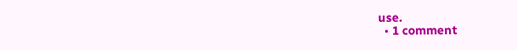use.
  • 1 comment